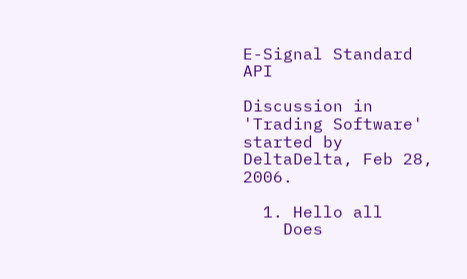E-Signal Standard API

Discussion in 'Trading Software' started by DeltaDelta, Feb 28, 2006.

  1. Hello all
    Does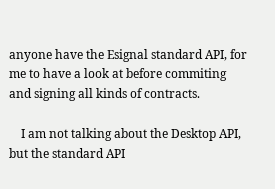anyone have the Esignal standard API, for me to have a look at before commiting and signing all kinds of contracts.

    I am not talking about the Desktop API, but the standard API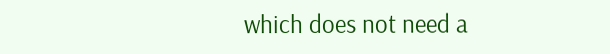which does not need a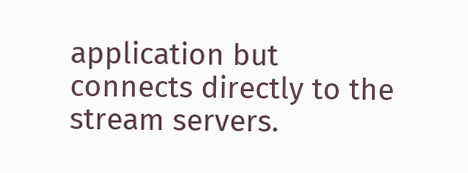application but connects directly to the stream servers.